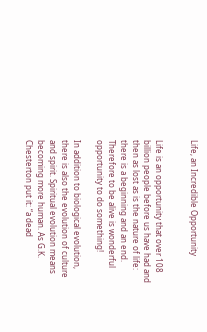Life, an Incredible Opportunity


Life is an opportunity that over 108 billion people before us have had and then as lost as is the nature of life: there is a beginning and an end. Therefore to be alive is wonderful opportunity to do something!

In addition to biological evolution, there is also the evolution of culture and spirit. Spiritual evolution means becoming more human. As G.K. Chesterton put it: “a dead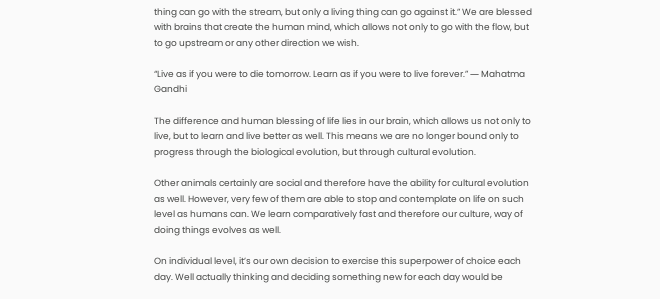thing can go with the stream, but only a living thing can go against it.” We are blessed with brains that create the human mind, which allows not only to go with the flow, but to go upstream or any other direction we wish.

“Live as if you were to die tomorrow. Learn as if you were to live forever.” ― Mahatma Gandhi

The difference and human blessing of life lies in our brain, which allows us not only to live, but to learn and live better as well. This means we are no longer bound only to progress through the biological evolution, but through cultural evolution.

Other animals certainly are social and therefore have the ability for cultural evolution as well. However, very few of them are able to stop and contemplate on life on such level as humans can. We learn comparatively fast and therefore our culture, way of doing things evolves as well.

On individual level, it’s our own decision to exercise this superpower of choice each day. Well actually thinking and deciding something new for each day would be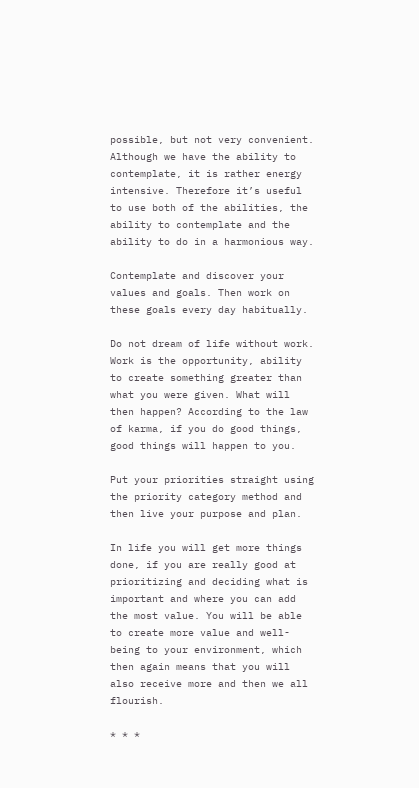possible, but not very convenient. Although we have the ability to contemplate, it is rather energy intensive. Therefore it’s useful to use both of the abilities, the ability to contemplate and the ability to do in a harmonious way.

Contemplate and discover your values and goals. Then work on these goals every day habitually.

Do not dream of life without work. Work is the opportunity, ability to create something greater than what you were given. What will then happen? According to the law of karma, if you do good things, good things will happen to you.

Put your priorities straight using the priority category method and then live your purpose and plan.

In life you will get more things done, if you are really good at prioritizing and deciding what is important and where you can add the most value. You will be able to create more value and well-being to your environment, which then again means that you will also receive more and then we all flourish.

* * *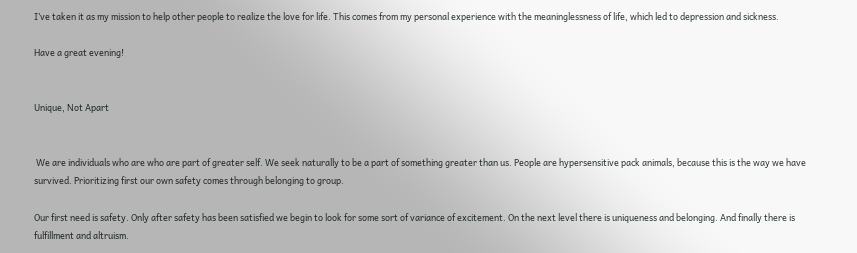I’ve taken it as my mission to help other people to realize the love for life. This comes from my personal experience with the meaninglessness of life, which led to depression and sickness.

Have a great evening!


Unique, Not Apart


 We are individuals who are who are part of greater self. We seek naturally to be a part of something greater than us. People are hypersensitive pack animals, because this is the way we have survived. Prioritizing first our own safety comes through belonging to group.

Our first need is safety. Only after safety has been satisfied we begin to look for some sort of variance of excitement. On the next level there is uniqueness and belonging. And finally there is fulfillment and altruism.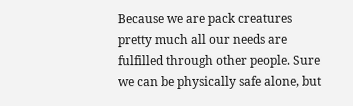Because we are pack creatures pretty much all our needs are fulfilled through other people. Sure we can be physically safe alone, but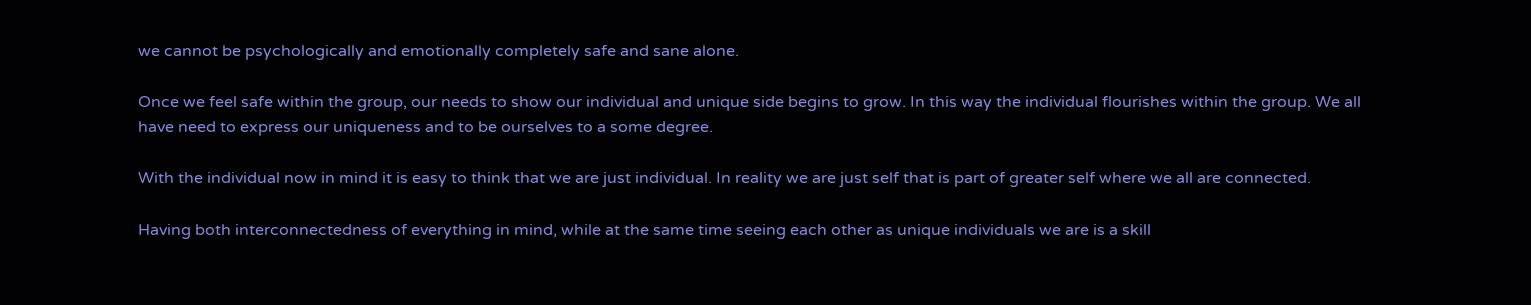we cannot be psychologically and emotionally completely safe and sane alone.

Once we feel safe within the group, our needs to show our individual and unique side begins to grow. In this way the individual flourishes within the group. We all have need to express our uniqueness and to be ourselves to a some degree.

With the individual now in mind it is easy to think that we are just individual. In reality we are just self that is part of greater self where we all are connected.

Having both interconnectedness of everything in mind, while at the same time seeing each other as unique individuals we are is a skill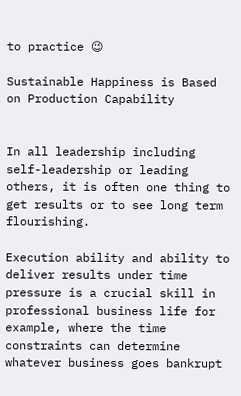to practice 😉

Sustainable Happiness is Based on Production Capability


In all leadership including self-leadership or leading others, it is often one thing to get results or to see long term flourishing.

Execution ability and ability to deliver results under time pressure is a crucial skill in professional business life for example, where the time constraints can determine whatever business goes bankrupt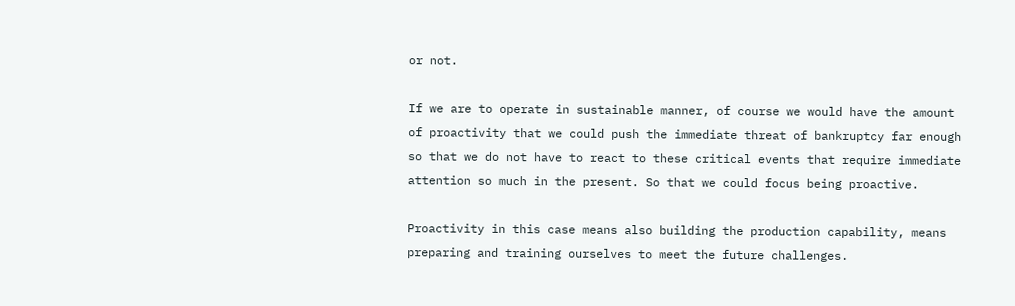or not.

If we are to operate in sustainable manner, of course we would have the amount of proactivity that we could push the immediate threat of bankruptcy far enough so that we do not have to react to these critical events that require immediate attention so much in the present. So that we could focus being proactive.

Proactivity in this case means also building the production capability, means preparing and training ourselves to meet the future challenges.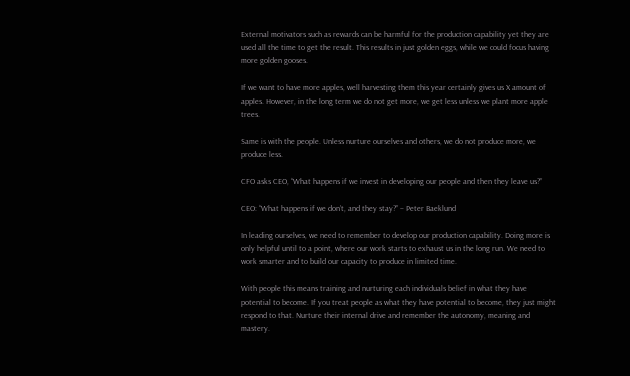External motivators such as rewards can be harmful for the production capability yet they are used all the time to get the result. This results in just golden eggs, while we could focus having more golden gooses.

If we want to have more apples, well harvesting them this year certainly gives us X amount of apples. However, in the long term we do not get more, we get less unless we plant more apple trees.

Same is with the people. Unless nurture ourselves and others, we do not produce more, we produce less.

CFO asks CEO, “What happens if we invest in developing our people and then they leave us?”

CEO: “What happens if we don’t, and they stay?” – Peter Baeklund

In leading ourselves, we need to remember to develop our production capability. Doing more is only helpful until to a point, where our work starts to exhaust us in the long run. We need to work smarter and to build our capacity to produce in limited time.

With people this means training and nurturing each individuals belief in what they have potential to become. If you treat people as what they have potential to become, they just might respond to that. Nurture their internal drive and remember the autonomy, meaning and mastery.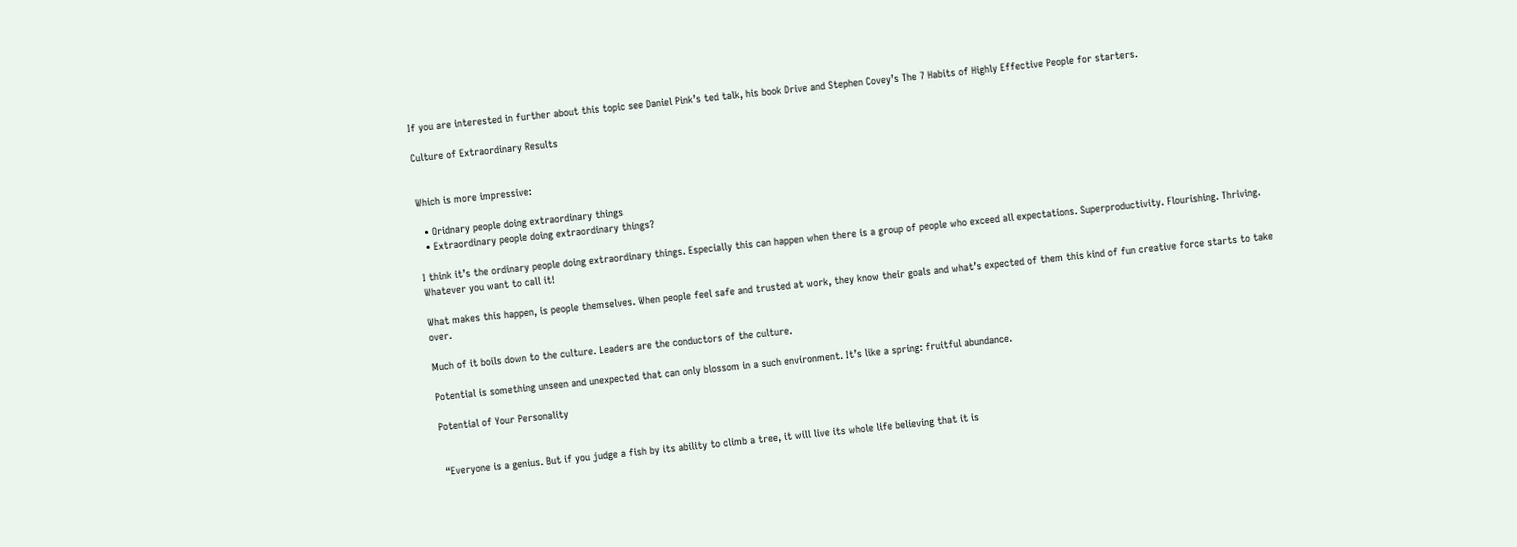If you are interested in further about this topic see Daniel Pink’s ted talk, his book Drive and Stephen Covey’s The 7 Habits of Highly Effective People for starters.

Culture of Extraordinary Results


Which is more impressive:

  • Oridnary people doing extraordinary things
  • Extraordinary people doing extraordinary things?

I think it’s the ordinary people doing extraordinary things. Especially this can happen when there is a group of people who exceed all expectations. Superproductivity. Flourishing. Thriving. Whatever you want to call it!

What makes this happen, is people themselves. When people feel safe and trusted at work, they know their goals and what’s expected of them this kind of fun creative force starts to take over.

Much of it boils down to the culture. Leaders are the conductors of the culture.

Potential is something unseen and unexpected that can only blossom in a such environment. It’s like a spring: fruitful abundance.

Potential of Your Personality


 “Everyone is a genius. But if you judge a fish by its ability to climb a tree, it will live its whole life believing that it is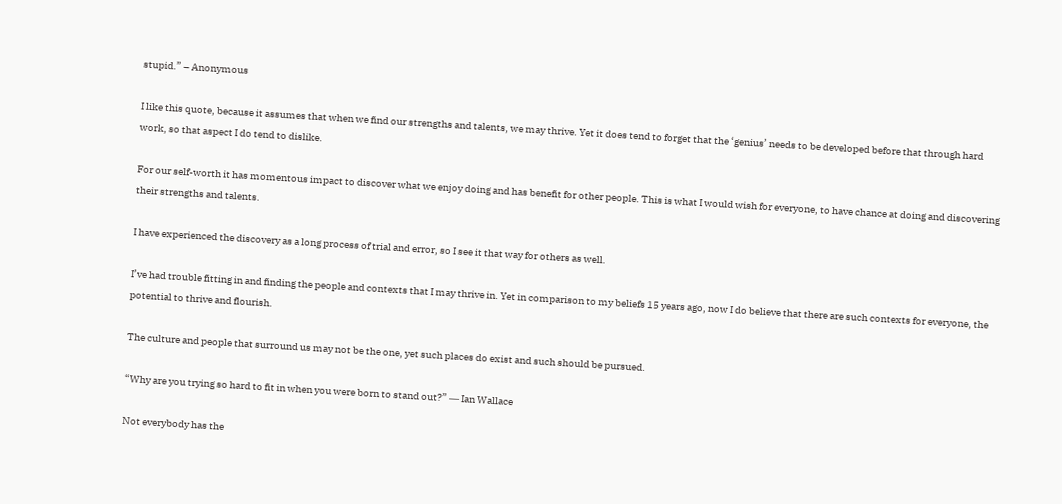stupid.” – Anonymous

I like this quote, because it assumes that when we find our strengths and talents, we may thrive. Yet it does tend to forget that the ‘genius’ needs to be developed before that through hard work, so that aspect I do tend to dislike.

For our self-worth it has momentous impact to discover what we enjoy doing and has benefit for other people. This is what I would wish for everyone, to have chance at doing and discovering their strengths and talents.

I have experienced the discovery as a long process of trial and error, so I see it that way for others as well.

I’ve had trouble fitting in and finding the people and contexts that I may thrive in. Yet in comparison to my beliefs 15 years ago, now I do believe that there are such contexts for everyone, the potential to thrive and flourish.

The culture and people that surround us may not be the one, yet such places do exist and such should be pursued.

“Why are you trying so hard to fit in when you were born to stand out?” ― Ian Wallace

Not everybody has the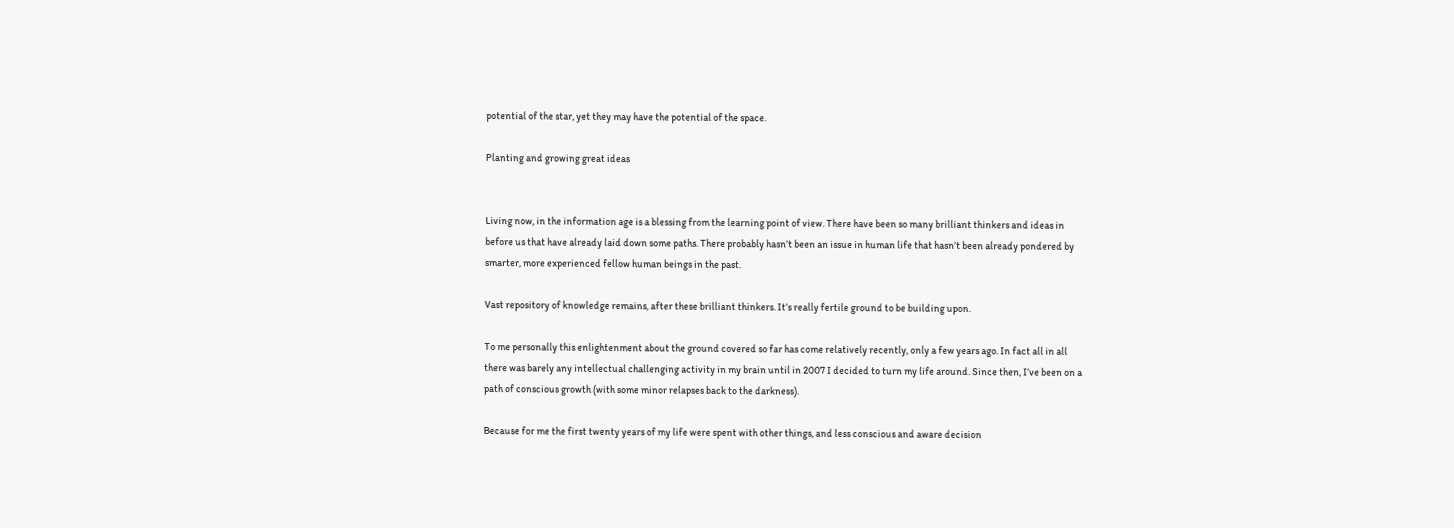potential of the star, yet they may have the potential of the space.

Planting and growing great ideas


Living now, in the information age is a blessing from the learning point of view. There have been so many brilliant thinkers and ideas in before us that have already laid down some paths. There probably hasn’t been an issue in human life that hasn’t been already pondered by smarter, more experienced fellow human beings in the past.

Vast repository of knowledge remains, after these brilliant thinkers. It’s really fertile ground to be building upon.

To me personally this enlightenment about the ground covered so far has come relatively recently, only a few years ago. In fact all in all there was barely any intellectual challenging activity in my brain until in 2007 I decided to turn my life around. Since then, I’ve been on a path of conscious growth (with some minor relapses back to the darkness).

Because for me the first twenty years of my life were spent with other things, and less conscious and aware decision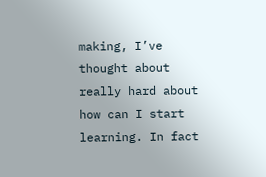making, I’ve thought about really hard about how can I start learning. In fact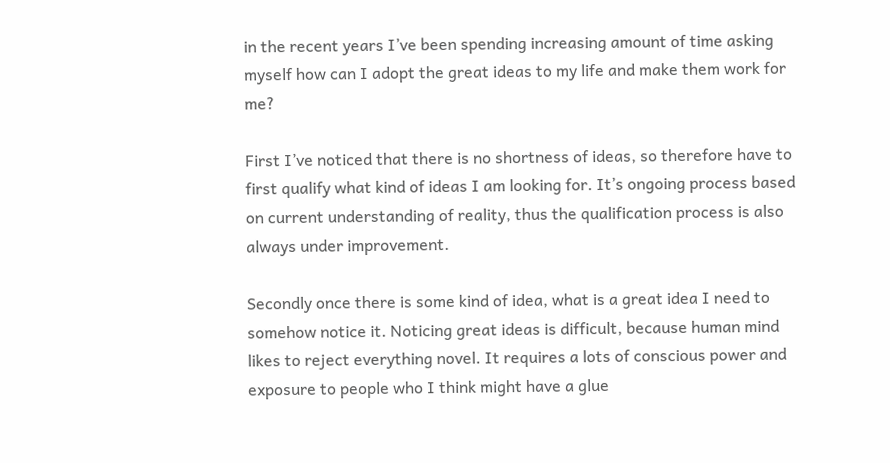in the recent years I’ve been spending increasing amount of time asking myself how can I adopt the great ideas to my life and make them work for me?

First I’ve noticed that there is no shortness of ideas, so therefore have to first qualify what kind of ideas I am looking for. It’s ongoing process based on current understanding of reality, thus the qualification process is also always under improvement.

Secondly once there is some kind of idea, what is a great idea I need to somehow notice it. Noticing great ideas is difficult, because human mind likes to reject everything novel. It requires a lots of conscious power and exposure to people who I think might have a glue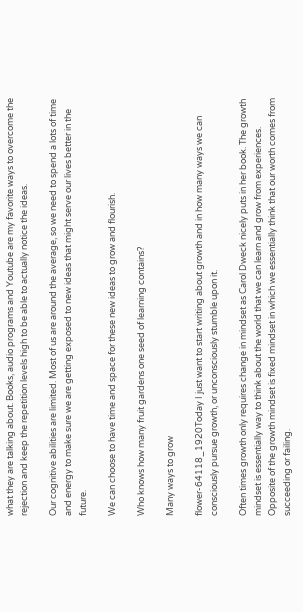what they are talking about. Books, audio programs and Youtube are my favorite ways to overcome the rejection and keep the repetition levels high to be able to actually notice the ideas.

Our cognitive abilities are limited. Most of us are around the average, so we need to spend a lots of time and energy to make sure we are getting exposed to new ideas that might serve our lives better in the future.

We can choose to have time and space for these new ideas to grow and flourish.

Who knows how many fruit gardens one seed of learning contains?

Many ways to grow

flower-64118_1920Today I just want to start writing about growth and in how many ways we can consciously pursue growth, or unconsciously stumble upon it.

Often times growth only requires change in mindset as Carol Dweck nicely puts in her book. The growth mindset is essentially way to think about the world that we can learn and grow from experiences. Opposite of the growth mindset is fixed mindset in which we essentially think that our worth comes from succeeding or failing.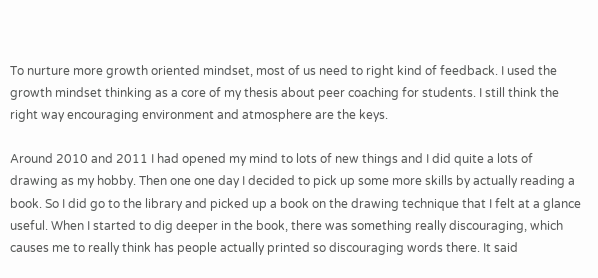To nurture more growth oriented mindset, most of us need to right kind of feedback. I used the growth mindset thinking as a core of my thesis about peer coaching for students. I still think the right way encouraging environment and atmosphere are the keys.

Around 2010 and 2011 I had opened my mind to lots of new things and I did quite a lots of drawing as my hobby. Then one one day I decided to pick up some more skills by actually reading a book. So I did go to the library and picked up a book on the drawing technique that I felt at a glance useful. When I started to dig deeper in the book, there was something really discouraging, which causes me to really think has people actually printed so discouraging words there. It said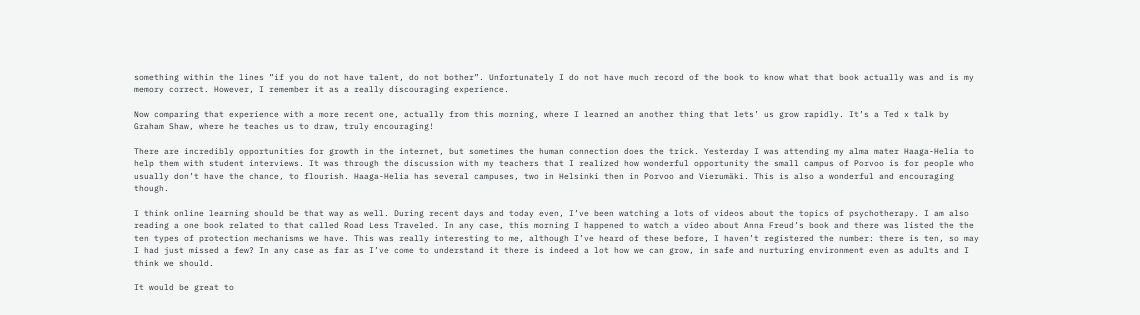something within the lines ”if you do not have talent, do not bother”. Unfortunately I do not have much record of the book to know what that book actually was and is my memory correct. However, I remember it as a really discouraging experience.

Now comparing that experience with a more recent one, actually from this morning, where I learned an another thing that lets’ us grow rapidly. It’s a Ted x talk by Graham Shaw, where he teaches us to draw, truly encouraging!

There are incredibly opportunities for growth in the internet, but sometimes the human connection does the trick. Yesterday I was attending my alma mater Haaga-Helia to help them with student interviews. It was through the discussion with my teachers that I realized how wonderful opportunity the small campus of Porvoo is for people who usually don’t have the chance, to flourish. Haaga-Helia has several campuses, two in Helsinki then in Porvoo and Vierumäki. This is also a wonderful and encouraging though.

I think online learning should be that way as well. During recent days and today even, I’ve been watching a lots of videos about the topics of psychotherapy. I am also reading a one book related to that called Road Less Traveled. In any case, this morning I happened to watch a video about Anna Freud’s book and there was listed the the ten types of protection mechanisms we have. This was really interesting to me, although I’ve heard of these before, I haven’t registered the number: there is ten, so may I had just missed a few? In any case as far as I’ve come to understand it there is indeed a lot how we can grow, in safe and nurturing environment even as adults and I think we should.

It would be great to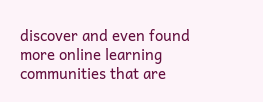discover and even found more online learning communities that are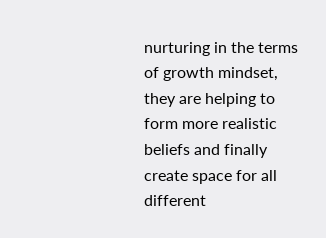nurturing in the terms of growth mindset, they are helping to form more realistic beliefs and finally create space for all different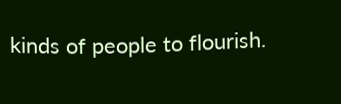kinds of people to flourish.